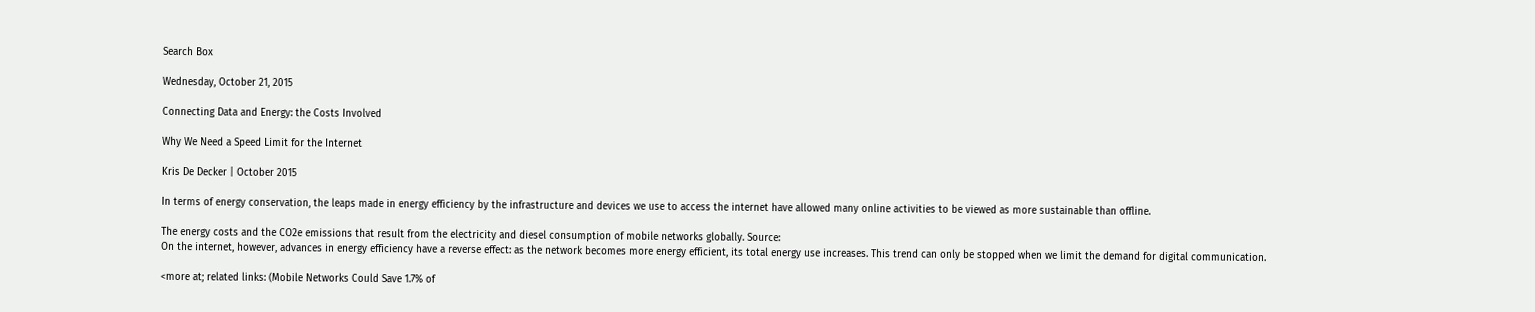Search Box

Wednesday, October 21, 2015

Connecting Data and Energy: the Costs Involved

Why We Need a Speed Limit for the Internet

Kris De Decker | October 2015

In terms of energy conservation, the leaps made in energy efficiency by the infrastructure and devices we use to access the internet have allowed many online activities to be viewed as more sustainable than offline.

The energy costs and the CO2e emissions that result from the electricity and diesel consumption of mobile networks globally. Source:
On the internet, however, advances in energy efficiency have a reverse effect: as the network becomes more energy efficient, its total energy use increases. This trend can only be stopped when we limit the demand for digital communication.

<more at; related links: (Mobile Networks Could Save 1.7% of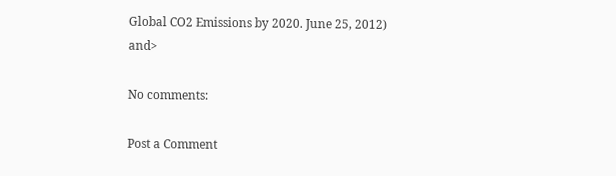Global CO2 Emissions by 2020. June 25, 2012) and>

No comments:

Post a Comment